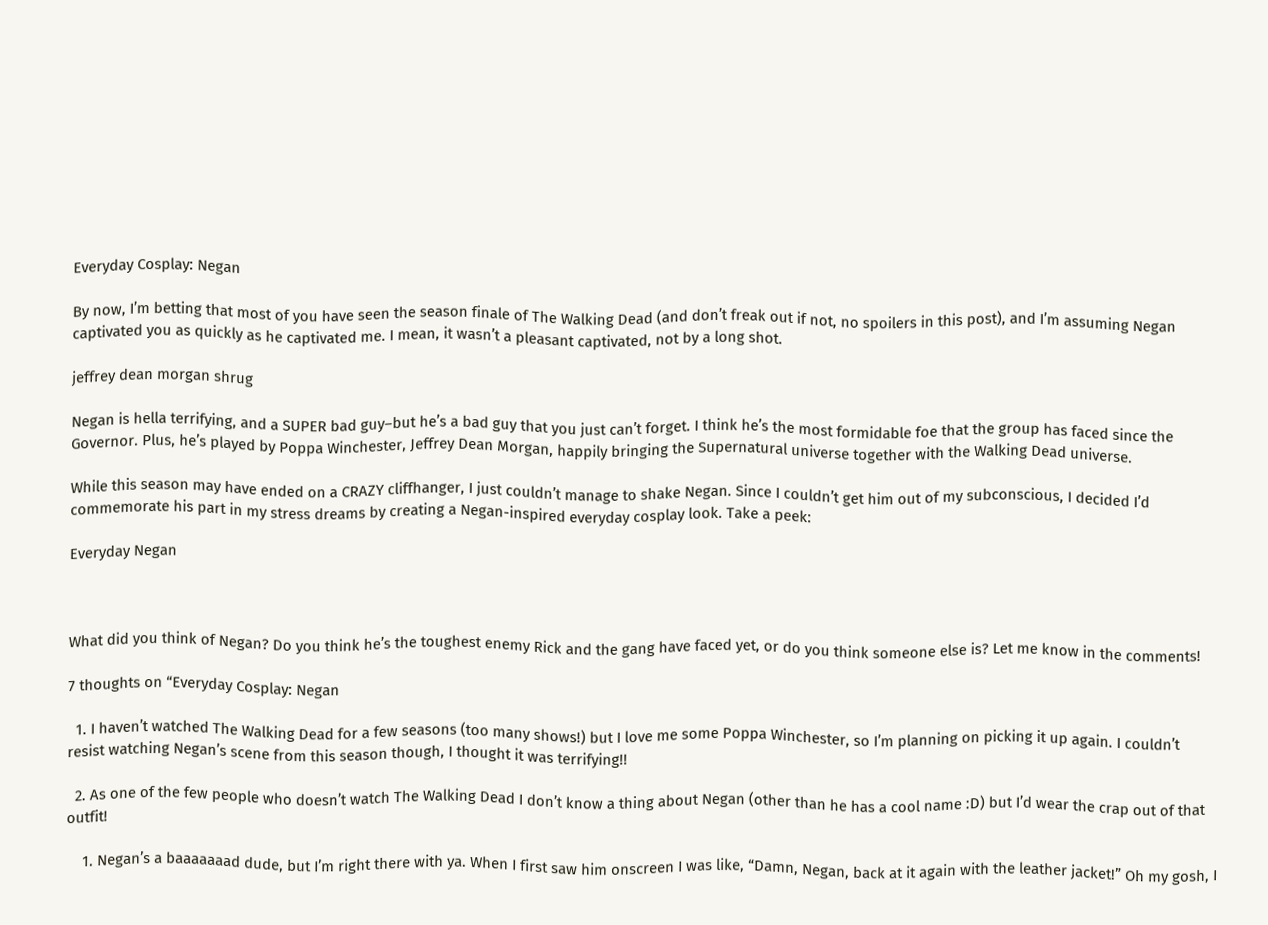Everyday Cosplay: Negan

By now, I’m betting that most of you have seen the season finale of The Walking Dead (and don’t freak out if not, no spoilers in this post), and I’m assuming Negan captivated you as quickly as he captivated me. I mean, it wasn’t a pleasant captivated, not by a long shot.

jeffrey dean morgan shrug

Negan is hella terrifying, and a SUPER bad guy–but he’s a bad guy that you just can’t forget. I think he’s the most formidable foe that the group has faced since the Governor. Plus, he’s played by Poppa Winchester, Jeffrey Dean Morgan, happily bringing the Supernatural universe together with the Walking Dead universe.

While this season may have ended on a CRAZY cliffhanger, I just couldn’t manage to shake Negan. Since I couldn’t get him out of my subconscious, I decided I’d commemorate his part in my stress dreams by creating a Negan-inspired everyday cosplay look. Take a peek:

Everyday Negan



What did you think of Negan? Do you think he’s the toughest enemy Rick and the gang have faced yet, or do you think someone else is? Let me know in the comments!

7 thoughts on “Everyday Cosplay: Negan

  1. I haven’t watched The Walking Dead for a few seasons (too many shows!) but I love me some Poppa Winchester, so I’m planning on picking it up again. I couldn’t resist watching Negan’s scene from this season though, I thought it was terrifying!!

  2. As one of the few people who doesn’t watch The Walking Dead I don’t know a thing about Negan (other than he has a cool name :D) but I’d wear the crap out of that outfit!

    1. Negan’s a baaaaaaad dude, but I’m right there with ya. When I first saw him onscreen I was like, “Damn, Negan, back at it again with the leather jacket!” Oh my gosh, I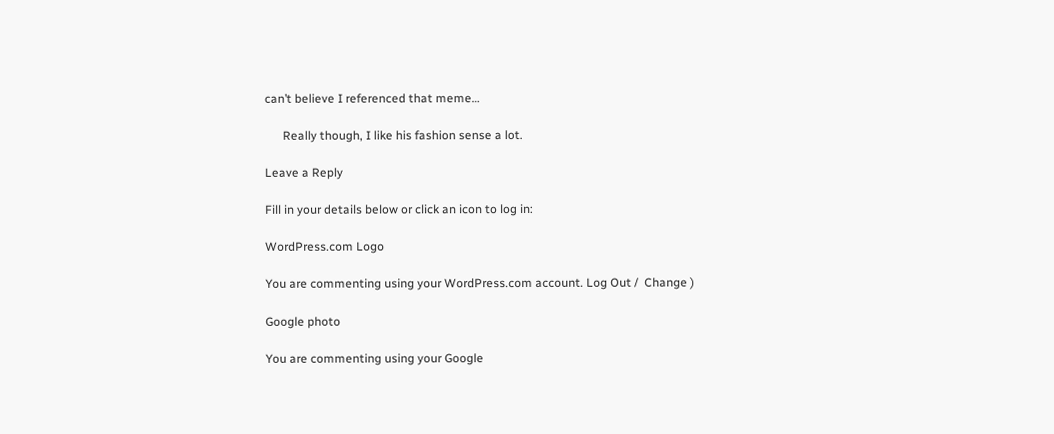can’t believe I referenced that meme…

      Really though, I like his fashion sense a lot.

Leave a Reply

Fill in your details below or click an icon to log in:

WordPress.com Logo

You are commenting using your WordPress.com account. Log Out /  Change )

Google photo

You are commenting using your Google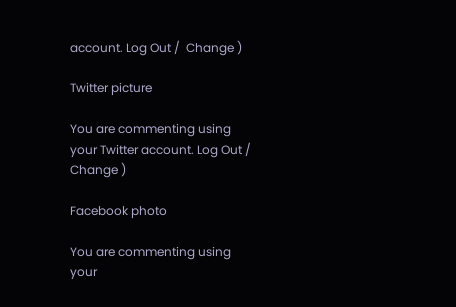account. Log Out /  Change )

Twitter picture

You are commenting using your Twitter account. Log Out /  Change )

Facebook photo

You are commenting using your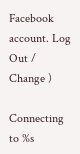Facebook account. Log Out /  Change )

Connecting to %s